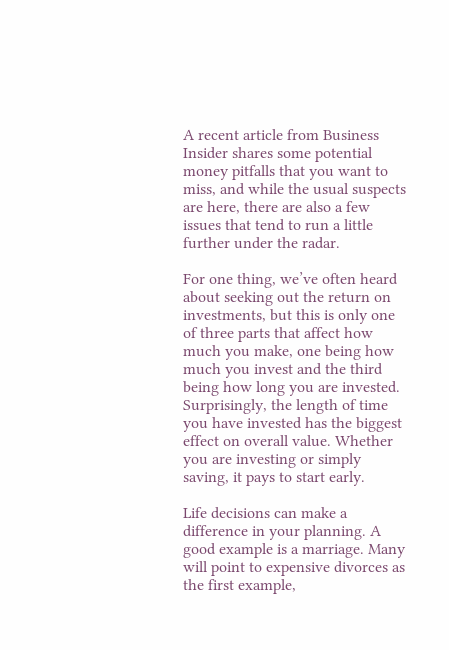A recent article from Business Insider shares some potential money pitfalls that you want to miss, and while the usual suspects are here, there are also a few issues that tend to run a little further under the radar.

For one thing, we’ve often heard about seeking out the return on investments, but this is only one of three parts that affect how much you make, one being how much you invest and the third being how long you are invested. Surprisingly, the length of time you have invested has the biggest effect on overall value. Whether you are investing or simply saving, it pays to start early.

Life decisions can make a difference in your planning. A good example is a marriage. Many will point to expensive divorces as the first example,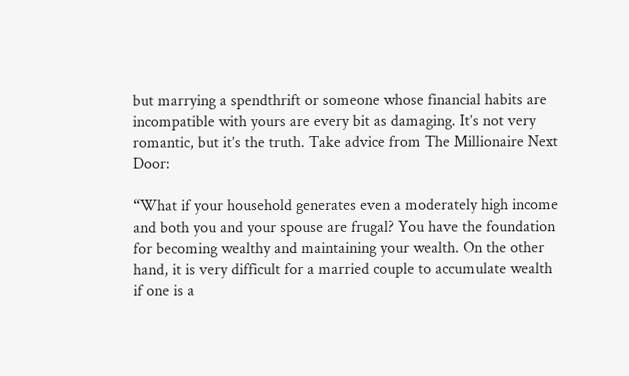but marrying a spendthrift or someone whose financial habits are incompatible with yours are every bit as damaging. It’s not very romantic, but it’s the truth. Take advice from The Millionaire Next Door:

“What if your household generates even a moderately high income and both you and your spouse are frugal? You have the foundation for becoming wealthy and maintaining your wealth. On the other hand, it is very difficult for a married couple to accumulate wealth if one is a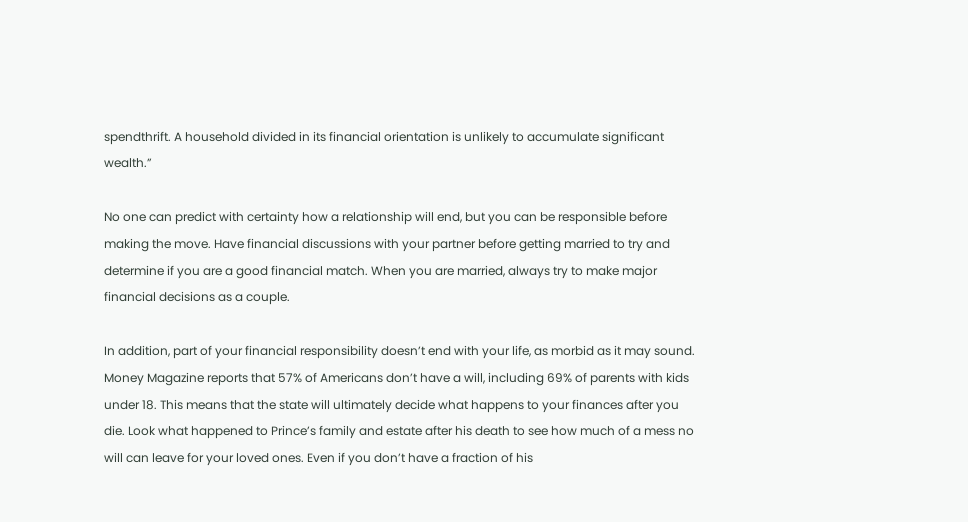spendthrift. A household divided in its financial orientation is unlikely to accumulate significant wealth.”

No one can predict with certainty how a relationship will end, but you can be responsible before making the move. Have financial discussions with your partner before getting married to try and determine if you are a good financial match. When you are married, always try to make major financial decisions as a couple.

In addition, part of your financial responsibility doesn’t end with your life, as morbid as it may sound. Money Magazine reports that 57% of Americans don’t have a will, including 69% of parents with kids under 18. This means that the state will ultimately decide what happens to your finances after you die. Look what happened to Prince’s family and estate after his death to see how much of a mess no will can leave for your loved ones. Even if you don’t have a fraction of his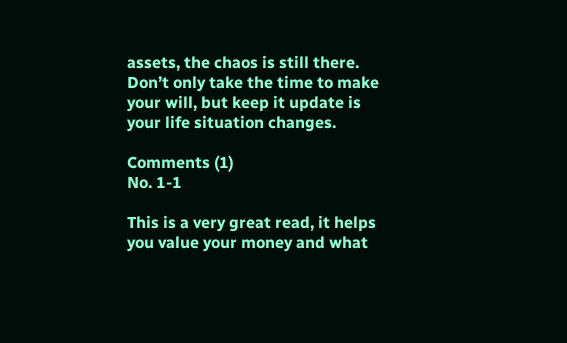assets, the chaos is still there. Don’t only take the time to make your will, but keep it update is your life situation changes.

Comments (1)
No. 1-1

This is a very great read, it helps you value your money and what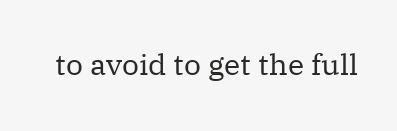to avoid to get the full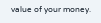value of your money.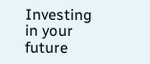Investing in your future